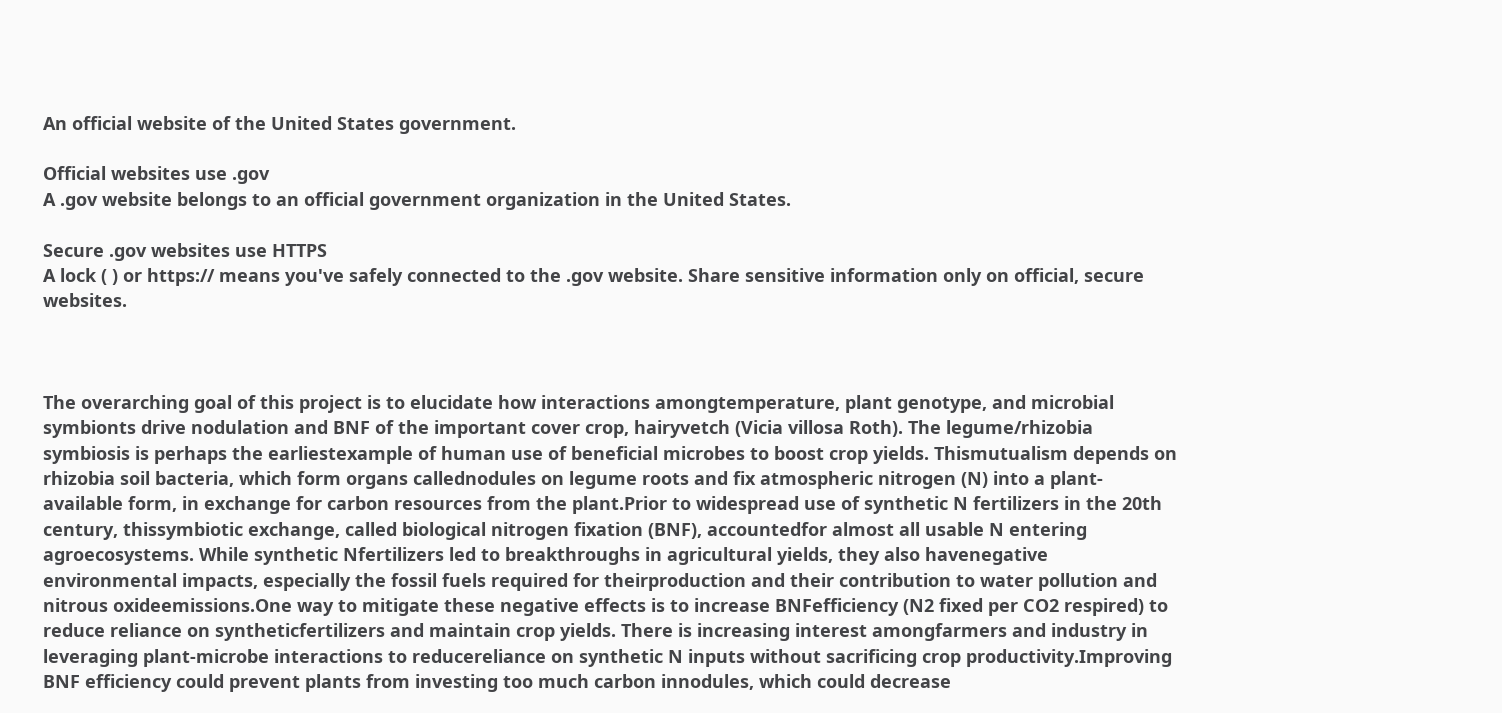An official website of the United States government.

Official websites use .gov
A .gov website belongs to an official government organization in the United States.

Secure .gov websites use HTTPS
A lock ( ) or https:// means you've safely connected to the .gov website. Share sensitive information only on official, secure websites.



The overarching goal of this project is to elucidate how interactions amongtemperature, plant genotype, and microbial symbionts drive nodulation and BNF of the important cover crop, hairyvetch (Vicia villosa Roth). The legume/rhizobia symbiosis is perhaps the earliestexample of human use of beneficial microbes to boost crop yields. Thismutualism depends on rhizobia soil bacteria, which form organs callednodules on legume roots and fix atmospheric nitrogen (N) into a plant-available form, in exchange for carbon resources from the plant.Prior to widespread use of synthetic N fertilizers in the 20th century, thissymbiotic exchange, called biological nitrogen fixation (BNF), accountedfor almost all usable N entering agroecosystems. While synthetic Nfertilizers led to breakthroughs in agricultural yields, they also havenegative environmental impacts, especially the fossil fuels required for theirproduction and their contribution to water pollution and nitrous oxideemissions.One way to mitigate these negative effects is to increase BNFefficiency (N2 fixed per CO2 respired) to reduce reliance on syntheticfertilizers and maintain crop yields. There is increasing interest amongfarmers and industry in leveraging plant-microbe interactions to reducereliance on synthetic N inputs without sacrificing crop productivity.Improving BNF efficiency could prevent plants from investing too much carbon innodules, which could decrease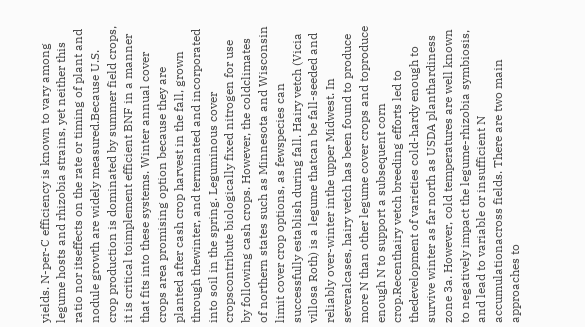yields. N-per-C efficiency is known to vary among legume hosts and rhizobia strains, yet neither this ratio nor itseffects on the rate or timing of plant and nodule growth are widely measured.Because U.S. crop production is dominated by summer field crops, it is critical toimplement efficient BNF in a manner that fits into these systems. Winter annual cover crops area promising option because they are planted after cash crop harvest in the fall, grown through thewinter, and terminated and incorporated into soil in the spring. Leguminous cover cropscontribute biologically fixed nitrogen for use by following cash crops. However, the coldclimates of northern states such as Minnesota and Wisconsin limit cover crop options, as fewspecies can successfully establish during fall. Hairy vetch (Vicia villosa Roth) is a legume thatcan be fall-seeded and reliably over-winter inthe upper Midwest. In severalcases, hairy vetch has been found to produce more N than other legume cover crops and toproduce enough N to support a subsequent corn crop.Recenthairy vetch breeding efforts led to thedevelopment of varieties cold-hardy enough to survive winter as far north as USDA planthardiness zone 3a. However, cold temperatures are well known to negatively impact the legume-rhizobia symbiosis, and lead to variable or insufficient N accumulationacross fields. There are two main approaches to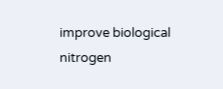improve biological nitrogen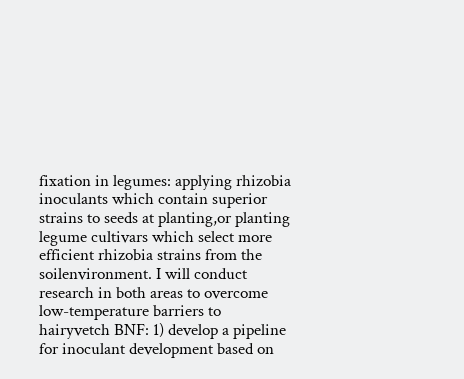fixation in legumes: applying rhizobia inoculants which contain superior strains to seeds at planting,or planting legume cultivars which select more efficient rhizobia strains from the soilenvironment. I will conduct research in both areas to overcome low-temperature barriers to hairyvetch BNF: 1) develop a pipeline for inoculant development based on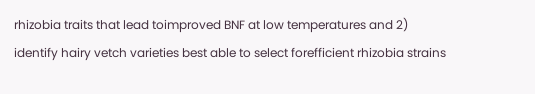rhizobia traits that lead toimproved BNF at low temperatures and 2) identify hairy vetch varieties best able to select forefficient rhizobia strains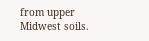from upper Midwest soils.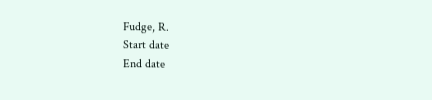Fudge, R.
Start date
End date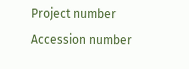Project number
Accession number